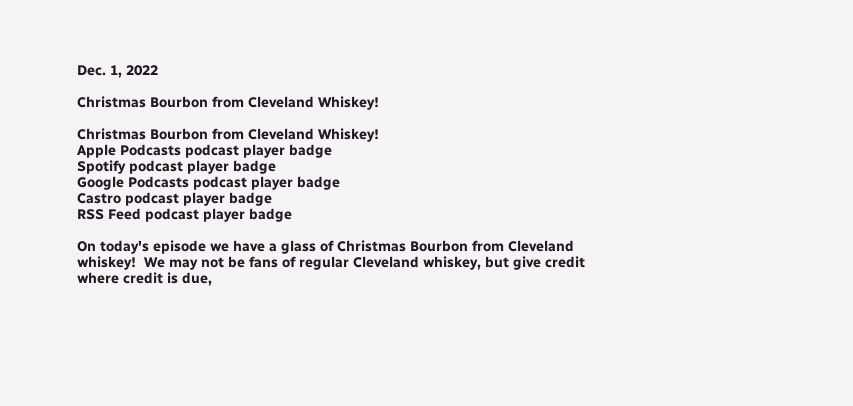Dec. 1, 2022

Christmas Bourbon from Cleveland Whiskey!

Christmas Bourbon from Cleveland Whiskey!
Apple Podcasts podcast player badge
Spotify podcast player badge
Google Podcasts podcast player badge
Castro podcast player badge
RSS Feed podcast player badge

On today's episode we have a glass of Christmas Bourbon from Cleveland whiskey!  We may not be fans of regular Cleveland whiskey, but give credit where credit is due,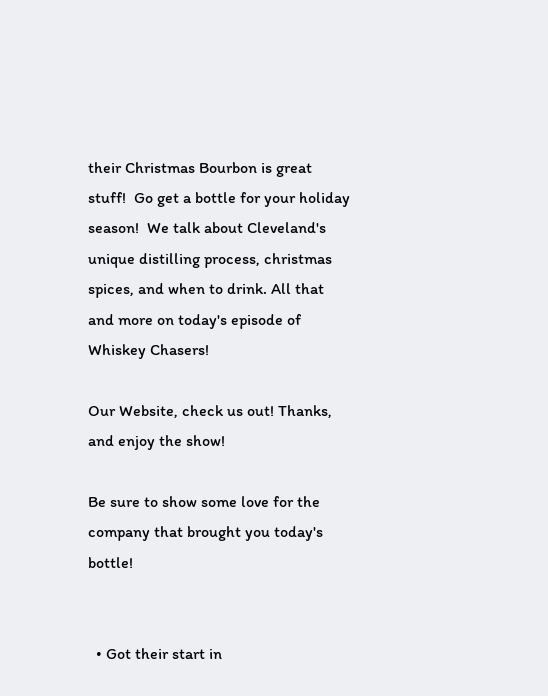their Christmas Bourbon is great stuff!  Go get a bottle for your holiday season!  We talk about Cleveland's unique distilling process, christmas spices, and when to drink. All that and more on today's episode of Whiskey Chasers!

Our Website, check us out! Thanks, and enjoy the show!

Be sure to show some love for the company that brought you today's bottle!


  • Got their start in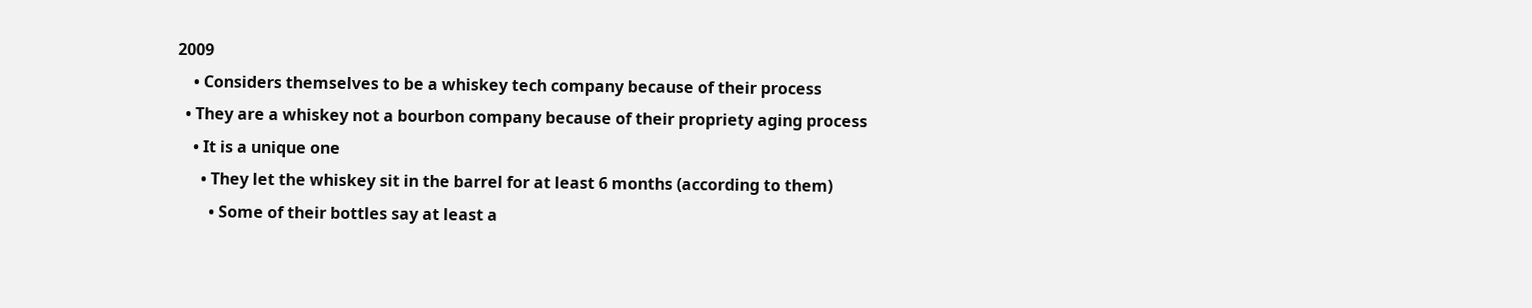2009
    • Considers themselves to be a whiskey tech company because of their process
  • They are a whiskey not a bourbon company because of their propriety aging process
    • It is a unique one
      • They let the whiskey sit in the barrel for at least 6 months (according to them)
        • Some of their bottles say at least a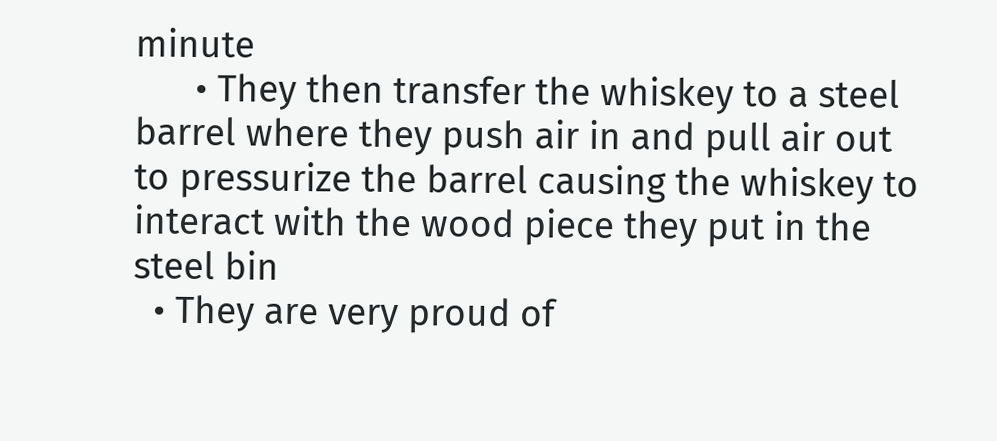minute
      • They then transfer the whiskey to a steel barrel where they push air in and pull air out to pressurize the barrel causing the whiskey to interact with the wood piece they put in the steel bin
  • They are very proud of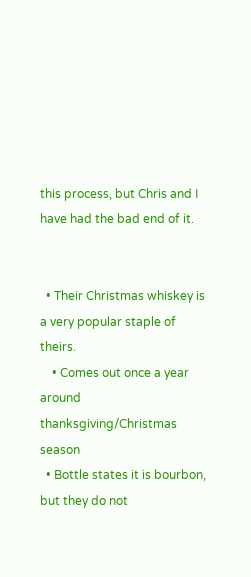this process, but Chris and I have had the bad end of it.


  • Their Christmas whiskey is a very popular staple of theirs.
    • Comes out once a year around thanksgiving/Christmas season
  • Bottle states it is bourbon, but they do not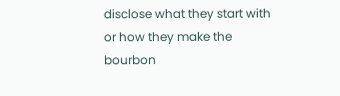disclose what they start with or how they make the bourbon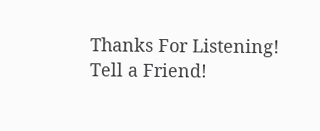Thanks For Listening! Tell a Friend!